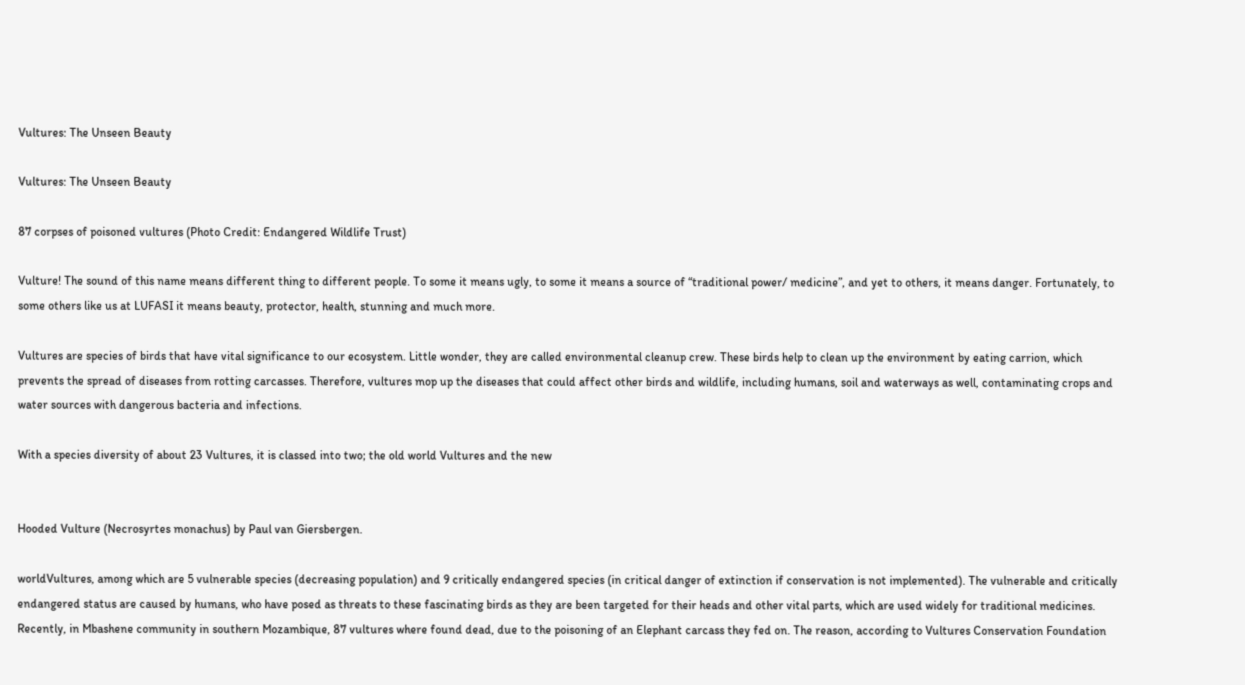Vultures: The Unseen Beauty

Vultures: The Unseen Beauty

87 corpses of poisoned vultures (Photo Credit: Endangered Wildlife Trust)

Vulture! The sound of this name means different thing to different people. To some it means ugly, to some it means a source of “traditional power/ medicine”, and yet to others, it means danger. Fortunately, to some others like us at LUFASI it means beauty, protector, health, stunning and much more.

Vultures are species of birds that have vital significance to our ecosystem. Little wonder, they are called environmental cleanup crew. These birds help to clean up the environment by eating carrion, which prevents the spread of diseases from rotting carcasses. Therefore, vultures mop up the diseases that could affect other birds and wildlife, including humans, soil and waterways as well, contaminating crops and water sources with dangerous bacteria and infections.

With a species diversity of about 23 Vultures, it is classed into two; the old world Vultures and the new


Hooded Vulture (Necrosyrtes monachus) by Paul van Giersbergen.

worldVultures, among which are 5 vulnerable species (decreasing population) and 9 critically endangered species (in critical danger of extinction if conservation is not implemented). The vulnerable and critically endangered status are caused by humans, who have posed as threats to these fascinating birds as they are been targeted for their heads and other vital parts, which are used widely for traditional medicines. Recently, in Mbashene community in southern Mozambique, 87 vultures where found dead, due to the poisoning of an Elephant carcass they fed on. The reason, according to Vultures Conservation Foundation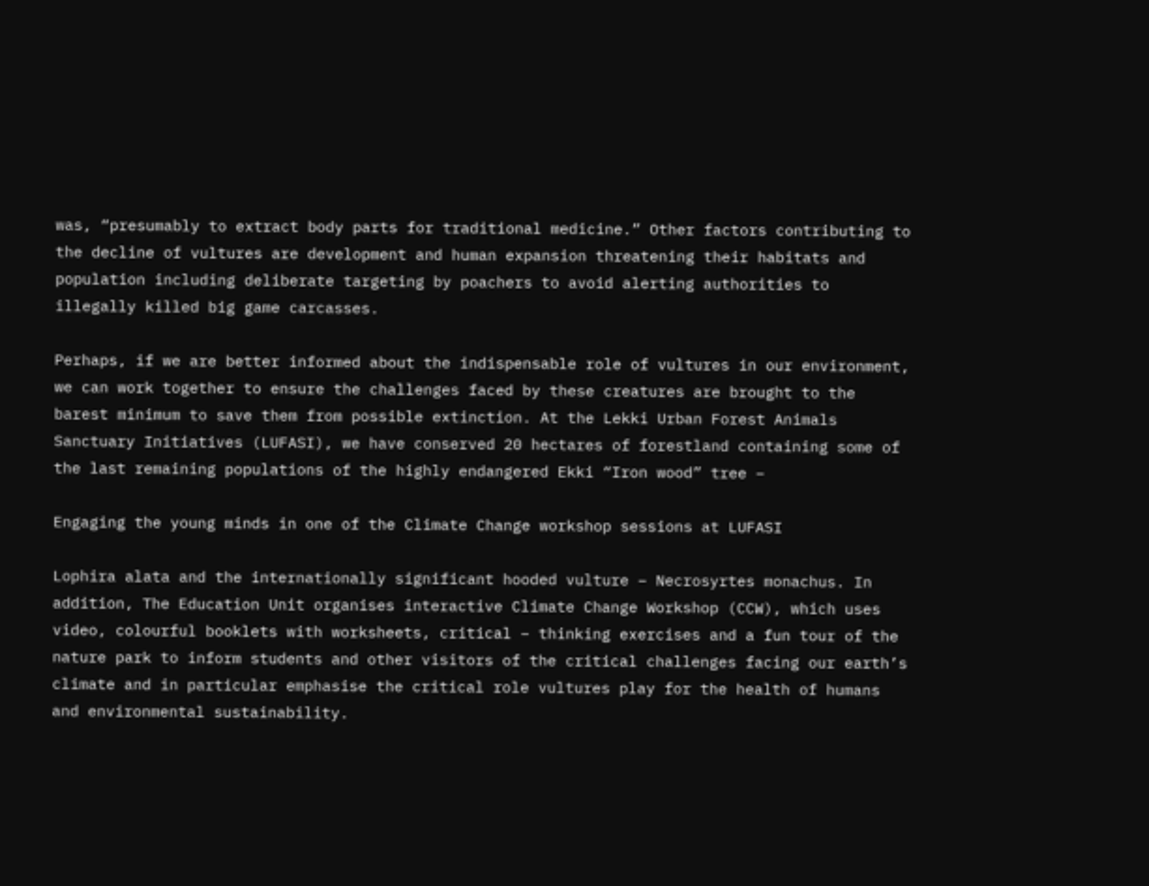was, “presumably to extract body parts for traditional medicine.” Other factors contributing to the decline of vultures are development and human expansion threatening their habitats and population including deliberate targeting by poachers to avoid alerting authorities to illegally killed big game carcasses.

Perhaps, if we are better informed about the indispensable role of vultures in our environment, we can work together to ensure the challenges faced by these creatures are brought to the barest minimum to save them from possible extinction. At the Lekki Urban Forest Animals Sanctuary Initiatives (LUFASI), we have conserved 20 hectares of forestland containing some of the last remaining populations of the highly endangered Ekki “Iron wood” tree –

Engaging the young minds in one of the Climate Change workshop sessions at LUFASI

Lophira alata and the internationally significant hooded vulture – Necrosyrtes monachus. In addition, The Education Unit organises interactive Climate Change Workshop (CCW), which uses video, colourful booklets with worksheets, critical – thinking exercises and a fun tour of the nature park to inform students and other visitors of the critical challenges facing our earth’s climate and in particular emphasise the critical role vultures play for the health of humans and environmental sustainability.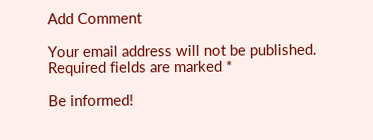Add Comment

Your email address will not be published. Required fields are marked *

Be informed!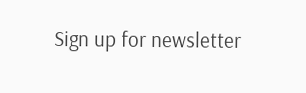Sign up for newsletter